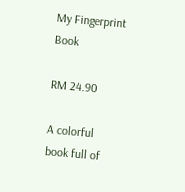My Fingerprint Book

RM 24.90

A colorful book full of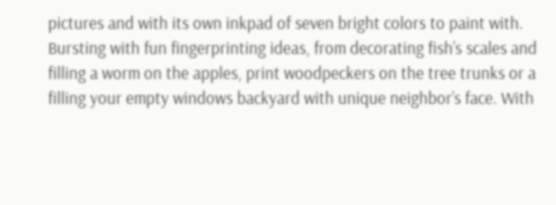pictures and with its own inkpad of seven bright colors to paint with. Bursting with fun fingerprinting ideas, from decorating fish’s scales and filling a worm on the apples, print woodpeckers on the tree trunks or a filling your empty windows backyard with unique neighbor’s face. With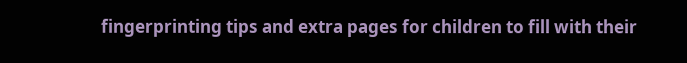fingerprinting tips and extra pages for children to fill with their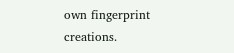own fingerprint creations.